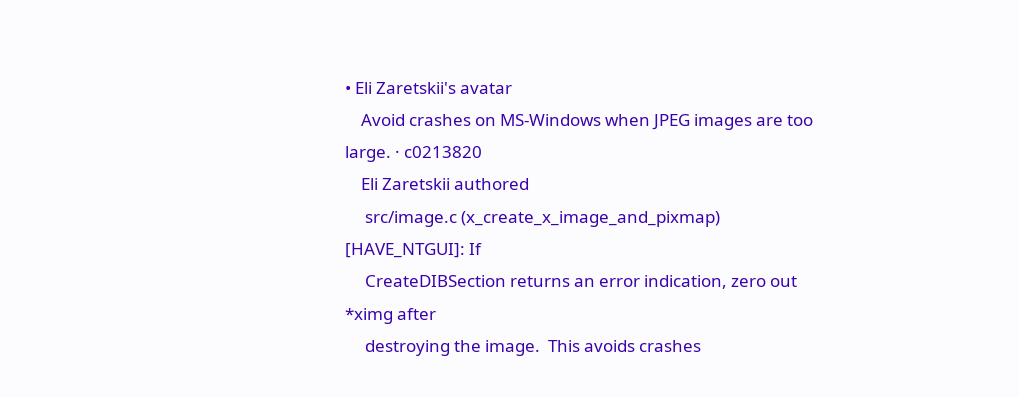• Eli Zaretskii's avatar
    Avoid crashes on MS-Windows when JPEG images are too large. · c0213820
    Eli Zaretskii authored
     src/image.c (x_create_x_image_and_pixmap) [HAVE_NTGUI]: If
     CreateDIBSection returns an error indication, zero out *ximg after
     destroying the image.  This avoids crashes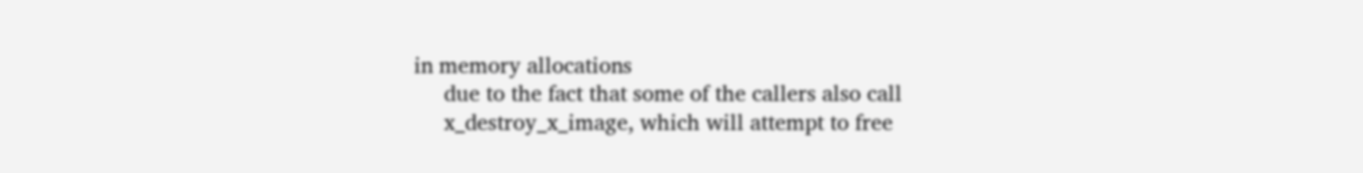in memory allocations
     due to the fact that some of the callers also call
     x_destroy_x_image, which will attempt to free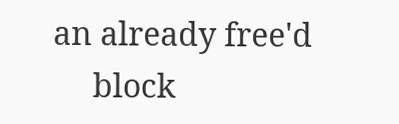an already free'd
     block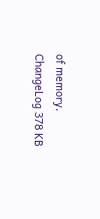of memory.
ChangeLog 378 KB